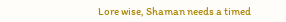Lore wise, Shaman needs a timed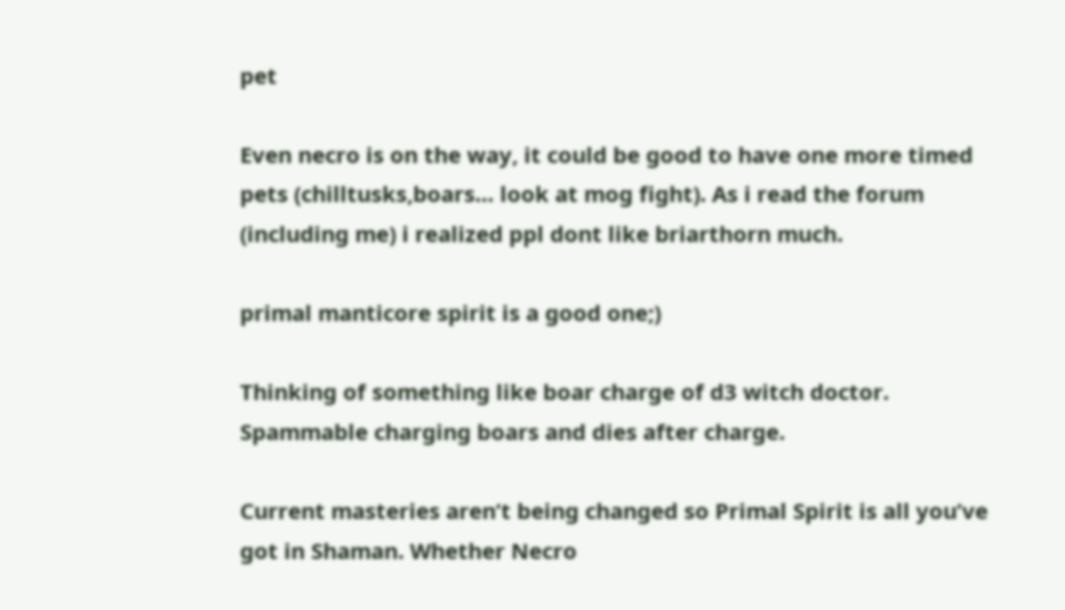pet

Even necro is on the way, it could be good to have one more timed pets (chilltusks,boars… look at mog fight). As i read the forum (including me) i realized ppl dont like briarthorn much.

primal manticore spirit is a good one;)

Thinking of something like boar charge of d3 witch doctor. Spammable charging boars and dies after charge.

Current masteries aren’t being changed so Primal Spirit is all you’ve got in Shaman. Whether Necro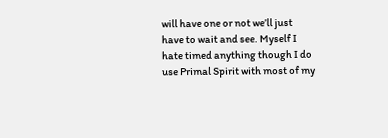will have one or not we’ll just have to wait and see. Myself I hate timed anything though I do use Primal Spirit with most of my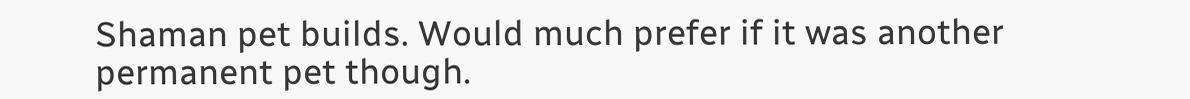Shaman pet builds. Would much prefer if it was another permanent pet though.